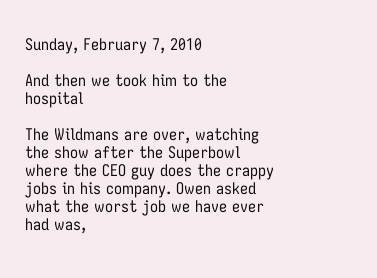Sunday, February 7, 2010

And then we took him to the hospital

The Wildmans are over, watching the show after the Superbowl where the CEO guy does the crappy jobs in his company. Owen asked what the worst job we have ever had was,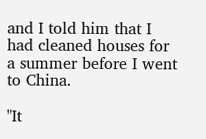and I told him that I had cleaned houses for a summer before I went to China.

"It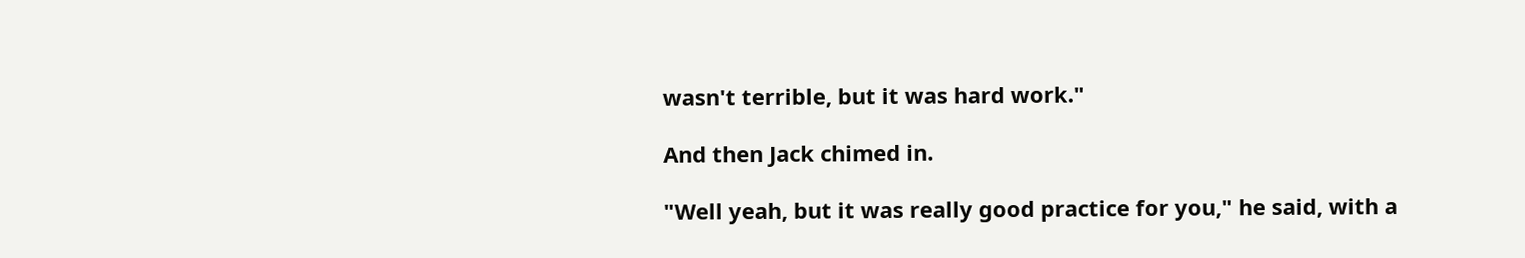wasn't terrible, but it was hard work."

And then Jack chimed in.

"Well yeah, but it was really good practice for you," he said, with a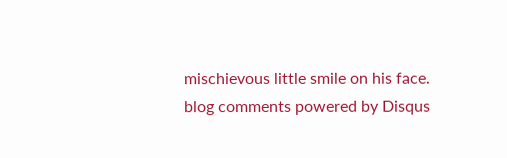mischievous little smile on his face.
blog comments powered by Disqus